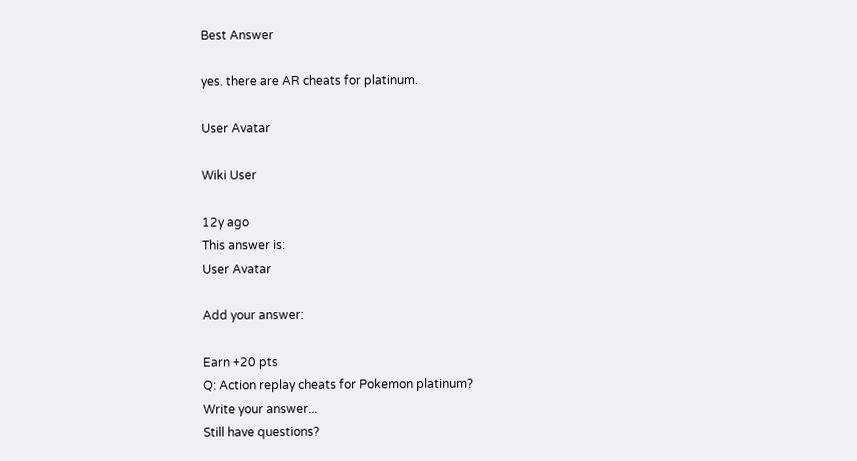Best Answer

yes. there are AR cheats for platinum.

User Avatar

Wiki User

12y ago
This answer is:
User Avatar

Add your answer:

Earn +20 pts
Q: Action replay cheats for Pokemon platinum?
Write your answer...
Still have questions?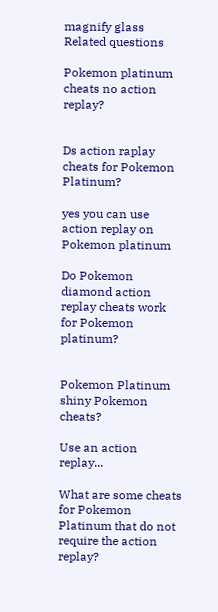magnify glass
Related questions

Pokemon platinum cheats no action replay?


Ds action raplay cheats for Pokemon Platinum?

yes you can use action replay on Pokemon platinum

Do Pokemon diamond action replay cheats work for Pokemon platinum?


Pokemon Platinum shiny Pokemon cheats?

Use an action replay...

What are some cheats for Pokemon Platinum that do not require the action replay?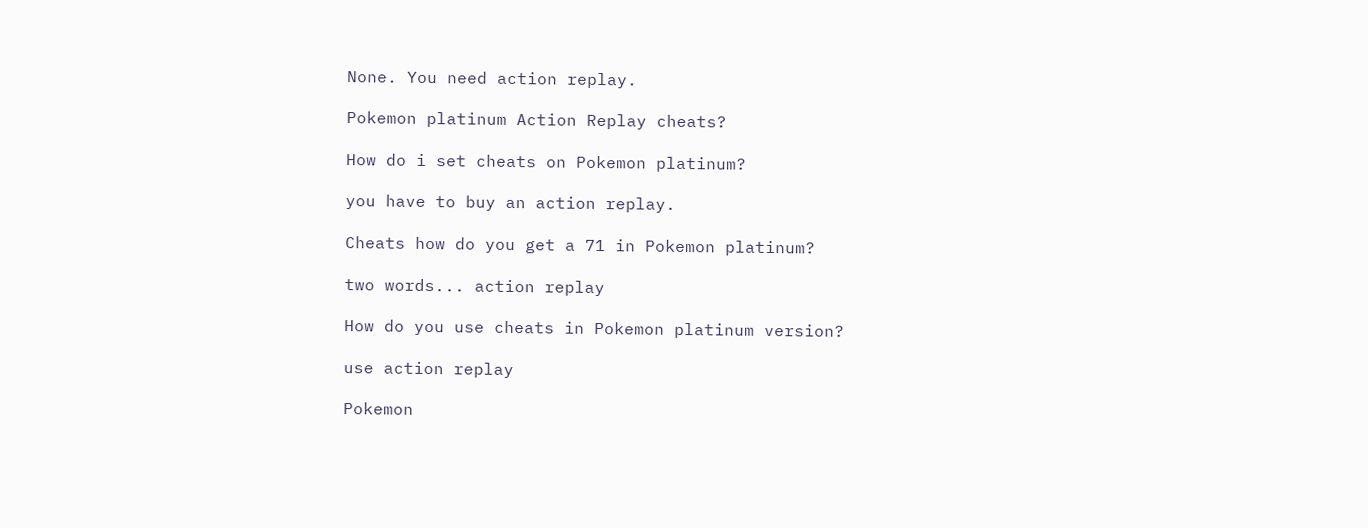None. You need action replay.

Pokemon platinum Action Replay cheats?

How do i set cheats on Pokemon platinum?

you have to buy an action replay.

Cheats how do you get a 71 in Pokemon platinum?

two words... action replay

How do you use cheats in Pokemon platinum version?

use action replay

Pokemon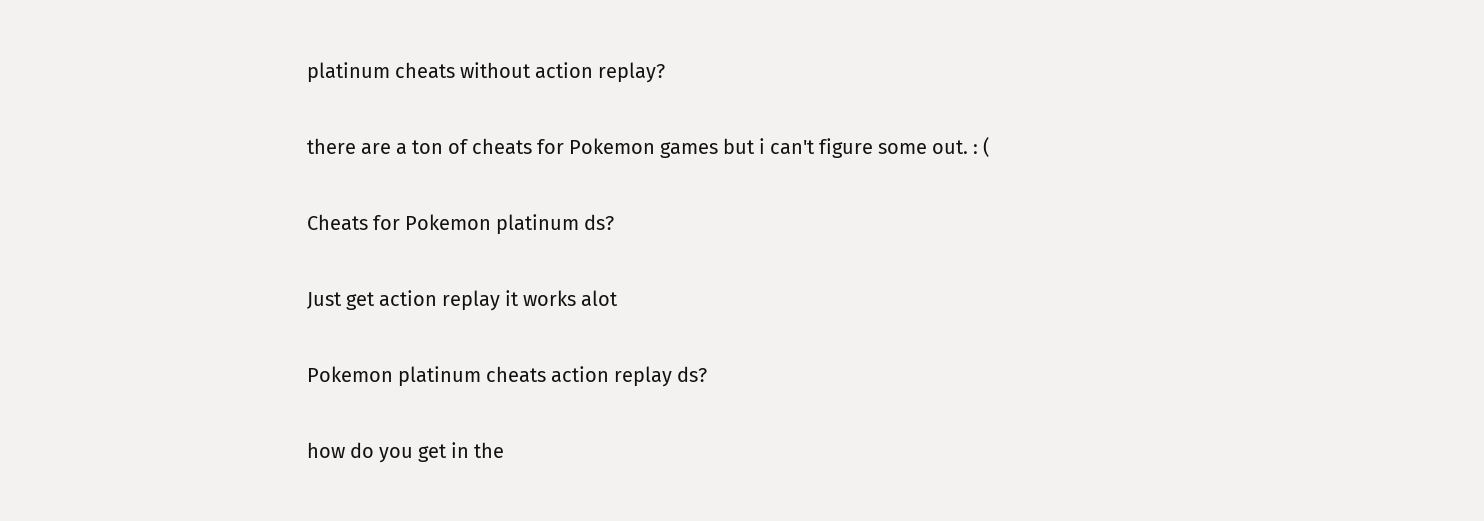platinum cheats without action replay?

there are a ton of cheats for Pokemon games but i can't figure some out. : (

Cheats for Pokemon platinum ds?

Just get action replay it works alot

Pokemon platinum cheats action replay ds?

how do you get in the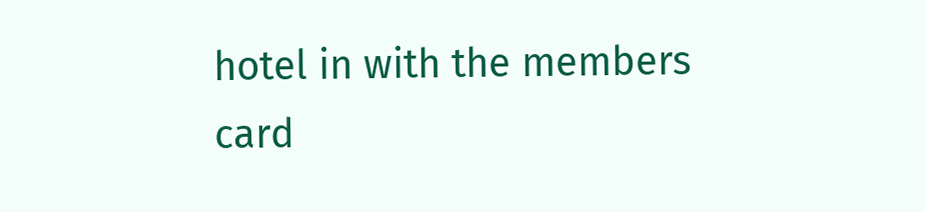hotel in with the members card